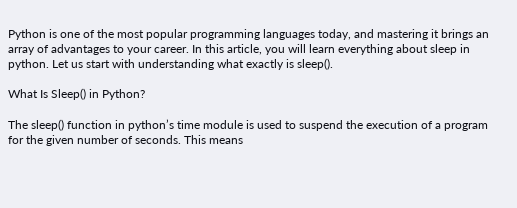Python is one of the most popular programming languages today, and mastering it brings an array of advantages to your career. In this article, you will learn everything about sleep in python. Let us start with understanding what exactly is sleep().

What Is Sleep() in Python?

The sleep() function in python’s time module is used to suspend the execution of a program for the given number of seconds. This means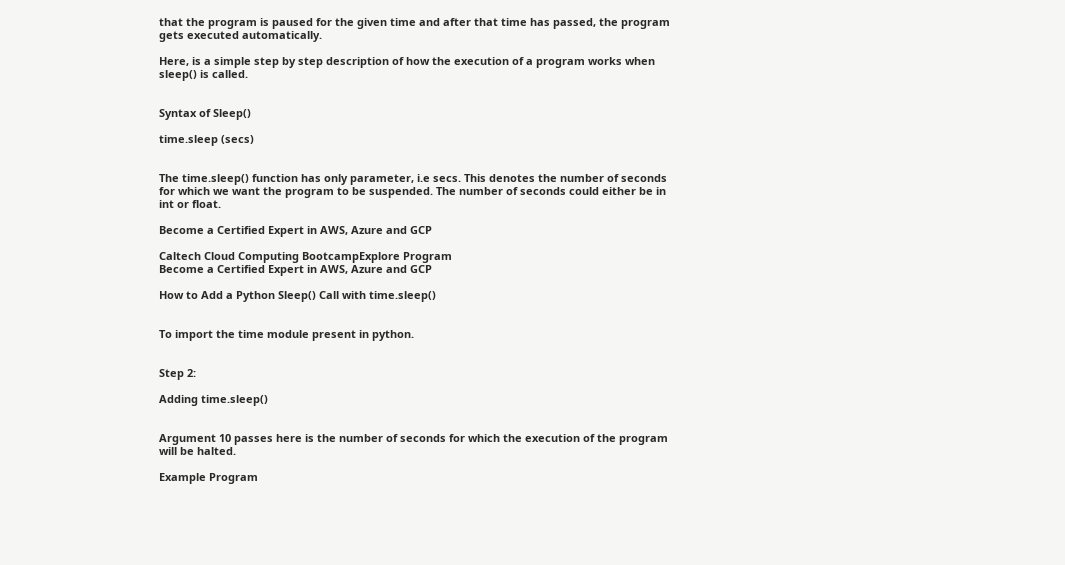that the program is paused for the given time and after that time has passed, the program gets executed automatically.

Here, is a simple step by step description of how the execution of a program works when sleep() is called.


Syntax of Sleep()

time.sleep (secs)


The time.sleep() function has only parameter, i.e secs. This denotes the number of seconds for which we want the program to be suspended. The number of seconds could either be in int or float.

Become a Certified Expert in AWS, Azure and GCP

Caltech Cloud Computing BootcampExplore Program
Become a Certified Expert in AWS, Azure and GCP

How to Add a Python Sleep() Call with time.sleep()


To import the time module present in python.


Step 2:

Adding time.sleep()


Argument 10 passes here is the number of seconds for which the execution of the program will be halted.

Example Program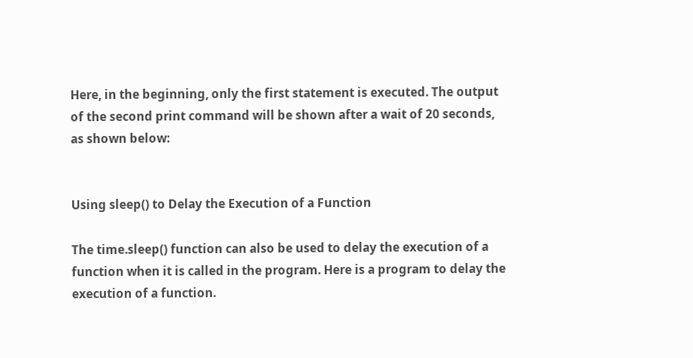Here, in the beginning, only the first statement is executed. The output of the second print command will be shown after a wait of 20 seconds, as shown below:


Using sleep() to Delay the Execution of a Function

The time.sleep() function can also be used to delay the execution of a function when it is called in the program. Here is a program to delay the execution of a function.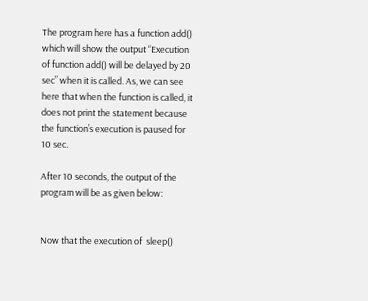The program here has a function add() which will show the output “Execution of function add() will be delayed by 20 sec” when it is called. As, we can see here that when the function is called, it does not print the statement because the function’s execution is paused for 10 sec.

After 10 seconds, the output of the program will be as given below:


Now that the execution of  sleep()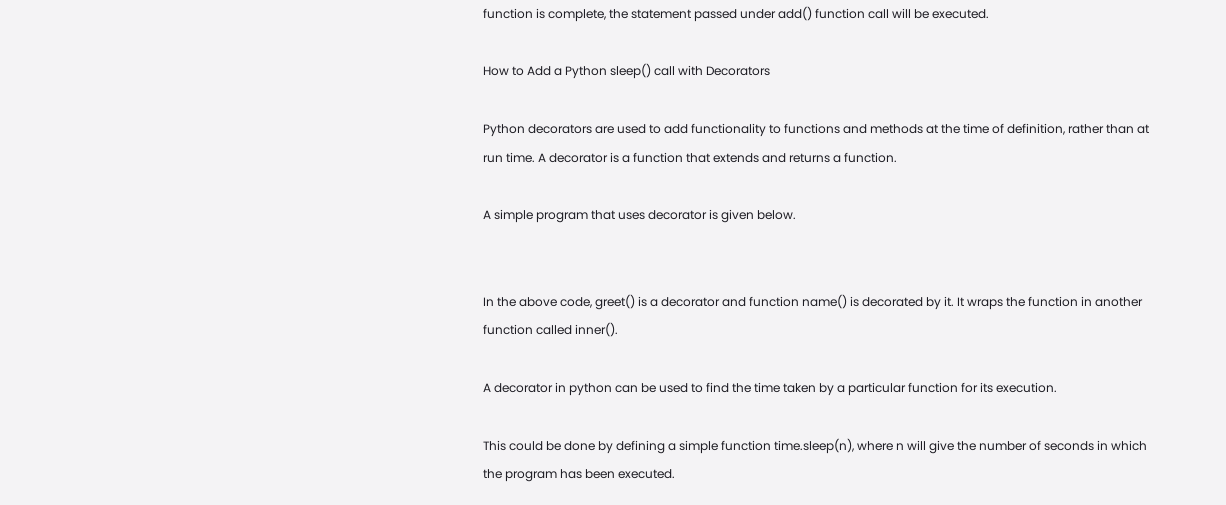function is complete, the statement passed under add() function call will be executed.

How to Add a Python sleep() call with Decorators

Python decorators are used to add functionality to functions and methods at the time of definition, rather than at run time. A decorator is a function that extends and returns a function.

A simple program that uses decorator is given below.


In the above code, greet() is a decorator and function name() is decorated by it. It wraps the function in another function called inner().

A decorator in python can be used to find the time taken by a particular function for its execution.

This could be done by defining a simple function time.sleep(n), where n will give the number of seconds in which the program has been executed.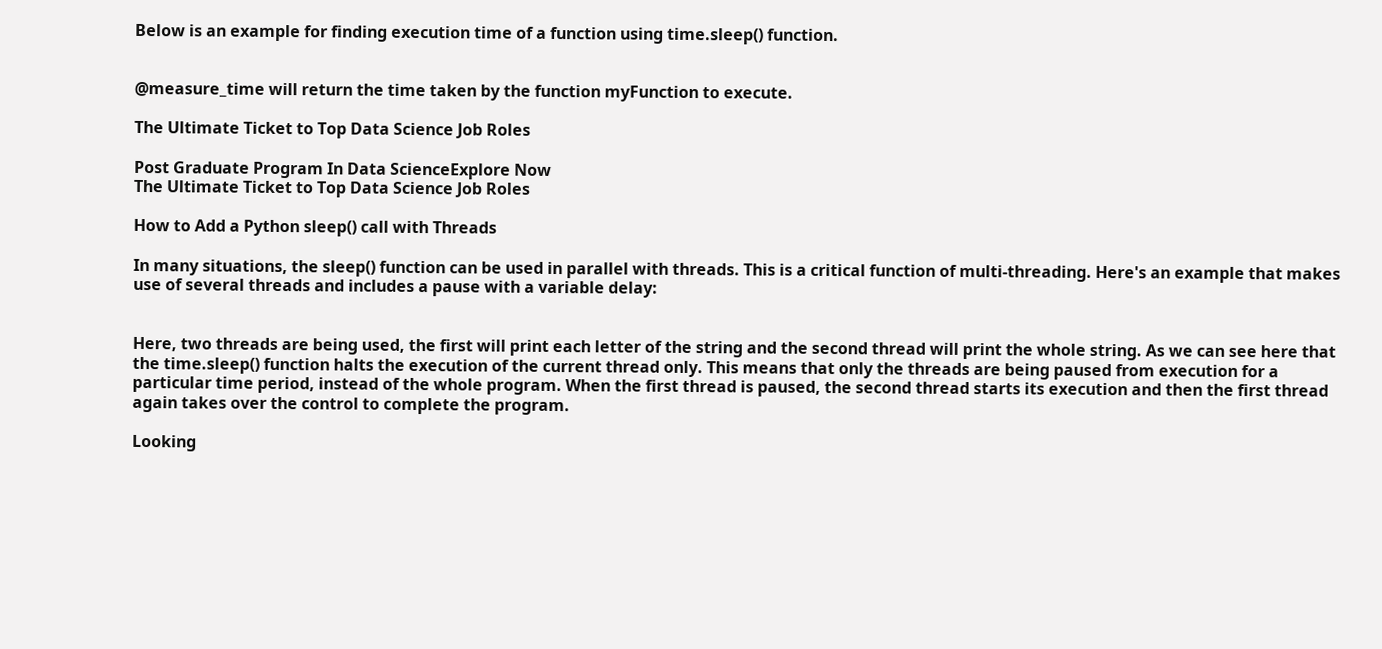Below is an example for finding execution time of a function using time.sleep() function.


@measure_time will return the time taken by the function myFunction to execute.

The Ultimate Ticket to Top Data Science Job Roles

Post Graduate Program In Data ScienceExplore Now
The Ultimate Ticket to Top Data Science Job Roles

How to Add a Python sleep() call with Threads

In many situations, the sleep() function can be used in parallel with threads. This is a critical function of multi-threading. Here's an example that makes use of several threads and includes a pause with a variable delay:


Here, two threads are being used, the first will print each letter of the string and the second thread will print the whole string. As we can see here that the time.sleep() function halts the execution of the current thread only. This means that only the threads are being paused from execution for a particular time period, instead of the whole program. When the first thread is paused, the second thread starts its execution and then the first thread again takes over the control to complete the program.

Looking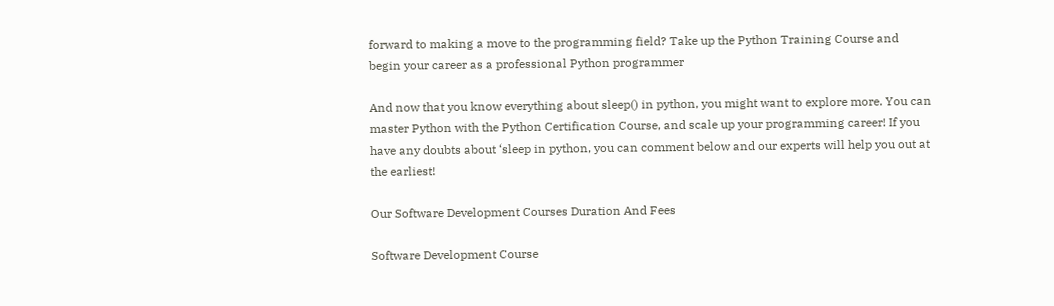forward to making a move to the programming field? Take up the Python Training Course and begin your career as a professional Python programmer

And now that you know everything about sleep() in python, you might want to explore more. You can master Python with the Python Certification Course, and scale up your programming career! If you have any doubts about ‘sleep in python, you can comment below and our experts will help you out at the earliest!

Our Software Development Courses Duration And Fees

Software Development Course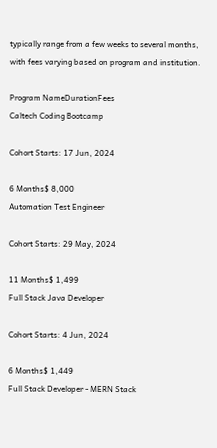typically range from a few weeks to several months, with fees varying based on program and institution.

Program NameDurationFees
Caltech Coding Bootcamp

Cohort Starts: 17 Jun, 2024

6 Months$ 8,000
Automation Test Engineer

Cohort Starts: 29 May, 2024

11 Months$ 1,499
Full Stack Java Developer

Cohort Starts: 4 Jun, 2024

6 Months$ 1,449
Full Stack Developer - MERN Stack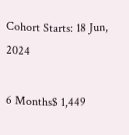Cohort Starts: 18 Jun, 2024

6 Months$ 1,449